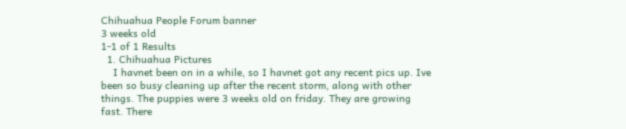Chihuahua People Forum banner
3 weeks old
1-1 of 1 Results
  1. Chihuahua Pictures
    I havnet been on in a while, so I havnet got any recent pics up. Ive been so busy cleaning up after the recent storm, along with other things. The puppies were 3 weeks old on friday. They are growing fast. There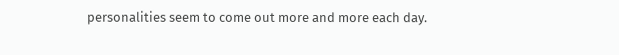personalities seem to come out more and more each day.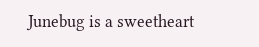Junebug is a sweetheart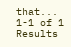that...
1-1 of 1 Results